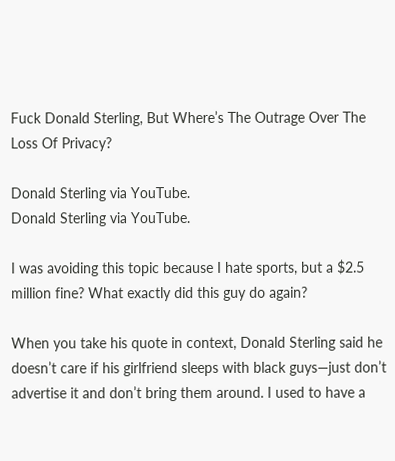Fuck Donald Sterling, But Where’s The Outrage Over The Loss Of Privacy?

Donald Sterling via YouTube.
Donald Sterling via YouTube.

I was avoiding this topic because I hate sports, but a $2.5 million fine? What exactly did this guy do again?

When you take his quote in context, Donald Sterling said he doesn’t care if his girlfriend sleeps with black guys—just don’t advertise it and don’t bring them around. I used to have a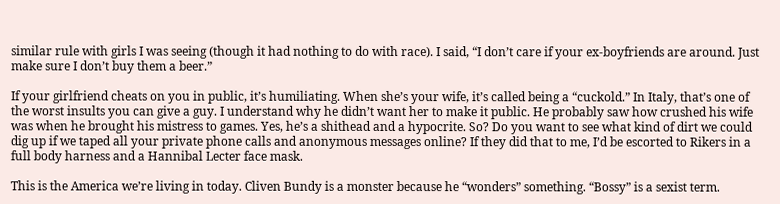similar rule with girls I was seeing (though it had nothing to do with race). I said, “I don’t care if your ex-boyfriends are around. Just make sure I don’t buy them a beer.”

If your girlfriend cheats on you in public, it’s humiliating. When she’s your wife, it’s called being a “cuckold.” In Italy, that’s one of the worst insults you can give a guy. I understand why he didn’t want her to make it public. He probably saw how crushed his wife was when he brought his mistress to games. Yes, he’s a shithead and a hypocrite. So? Do you want to see what kind of dirt we could dig up if we taped all your private phone calls and anonymous messages online? If they did that to me, I’d be escorted to Rikers in a full body harness and a Hannibal Lecter face mask.

This is the America we’re living in today. Cliven Bundy is a monster because he “wonders” something. “Bossy” is a sexist term.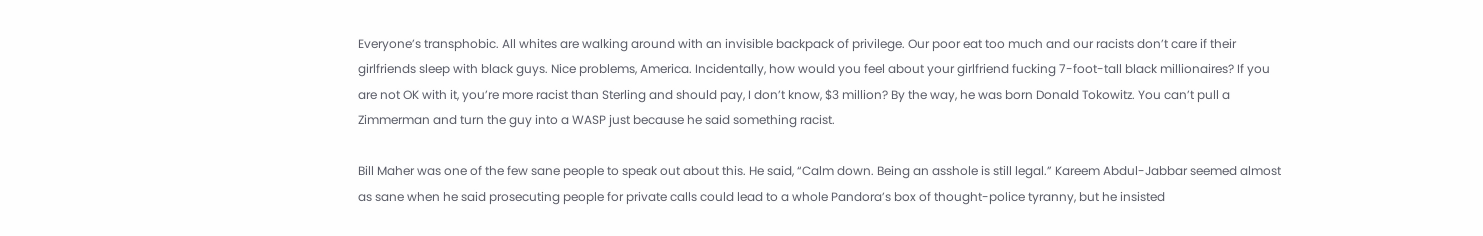Everyone’s transphobic. All whites are walking around with an invisible backpack of privilege. Our poor eat too much and our racists don’t care if their girlfriends sleep with black guys. Nice problems, America. Incidentally, how would you feel about your girlfriend fucking 7-foot-tall black millionaires? If you are not OK with it, you’re more racist than Sterling and should pay, I don’t know, $3 million? By the way, he was born Donald Tokowitz. You can’t pull a Zimmerman and turn the guy into a WASP just because he said something racist.

Bill Maher was one of the few sane people to speak out about this. He said, “Calm down. Being an asshole is still legal.” Kareem Abdul-Jabbar seemed almost as sane when he said prosecuting people for private calls could lead to a whole Pandora’s box of thought-police tyranny, but he insisted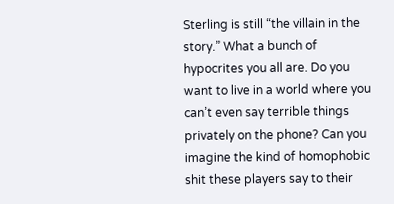Sterling is still “the villain in the story.” What a bunch of hypocrites you all are. Do you want to live in a world where you can’t even say terrible things privately on the phone? Can you imagine the kind of homophobic shit these players say to their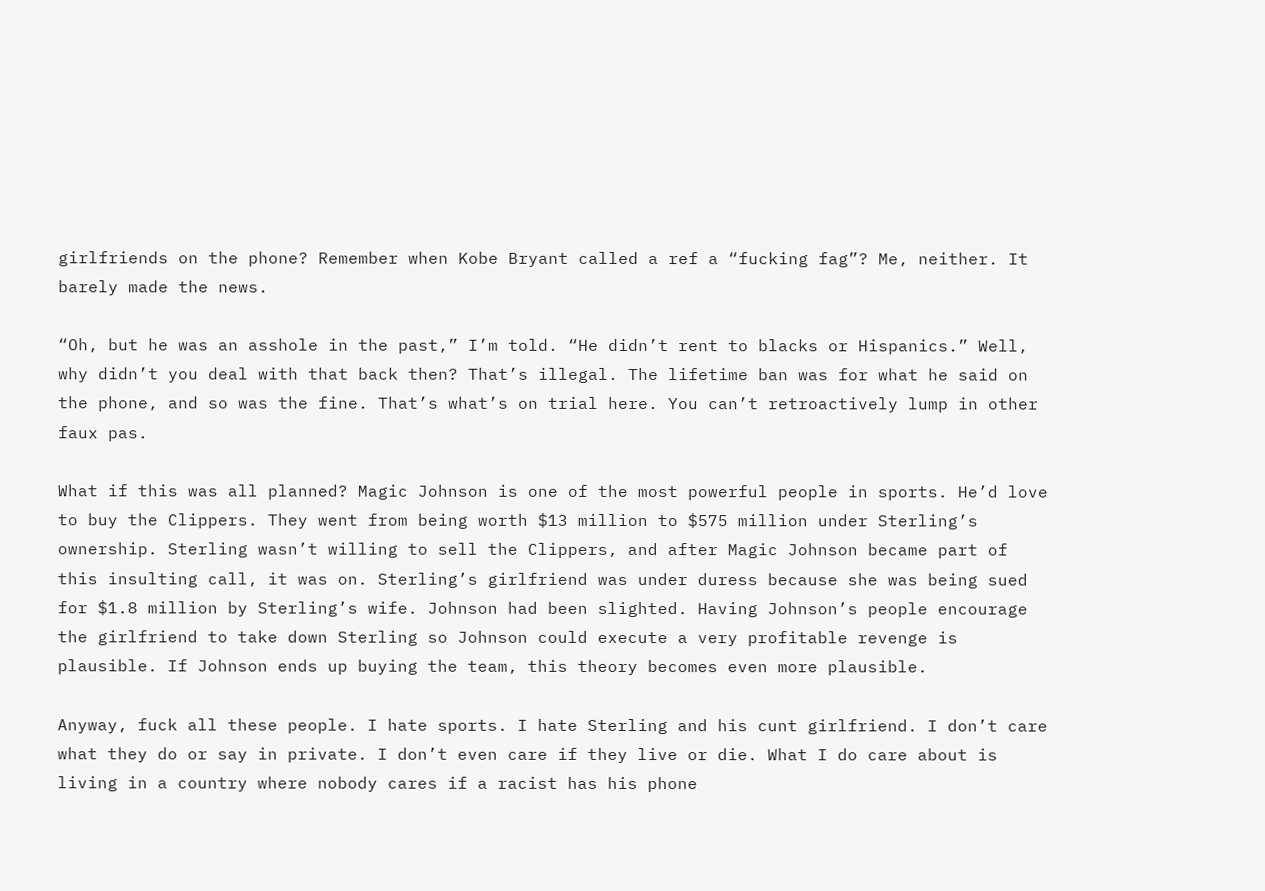girlfriends on the phone? Remember when Kobe Bryant called a ref a “fucking fag”? Me, neither. It barely made the news.

“Oh, but he was an asshole in the past,” I’m told. “He didn’t rent to blacks or Hispanics.” Well, why didn’t you deal with that back then? That’s illegal. The lifetime ban was for what he said on the phone, and so was the fine. That’s what’s on trial here. You can’t retroactively lump in other faux pas.

What if this was all planned? Magic Johnson is one of the most powerful people in sports. He’d love to buy the Clippers. They went from being worth $13 million to $575 million under Sterling’s ownership. Sterling wasn’t willing to sell the Clippers, and after Magic Johnson became part of this insulting call, it was on. Sterling’s girlfriend was under duress because she was being sued for $1.8 million by Sterling’s wife. Johnson had been slighted. Having Johnson’s people encourage the girlfriend to take down Sterling so Johnson could execute a very profitable revenge is plausible. If Johnson ends up buying the team, this theory becomes even more plausible.

Anyway, fuck all these people. I hate sports. I hate Sterling and his cunt girlfriend. I don’t care what they do or say in private. I don’t even care if they live or die. What I do care about is living in a country where nobody cares if a racist has his phone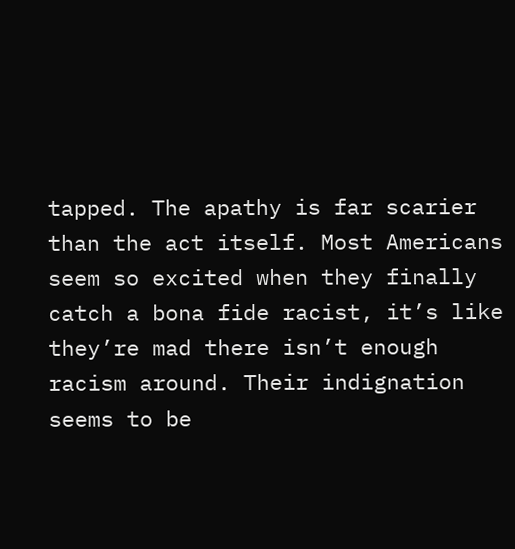tapped. The apathy is far scarier than the act itself. Most Americans seem so excited when they finally catch a bona fide racist, it’s like they’re mad there isn’t enough racism around. Their indignation seems to be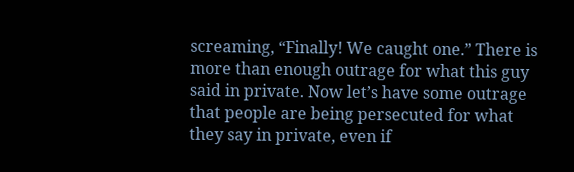screaming, “Finally! We caught one.” There is more than enough outrage for what this guy said in private. Now let’s have some outrage that people are being persecuted for what they say in private, even if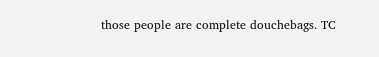those people are complete douchebags. TC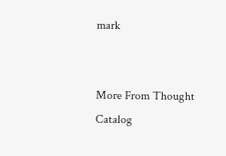mark


More From Thought Catalog